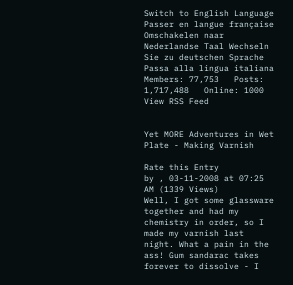Switch to English Language Passer en langue française Omschakelen naar Nederlandse Taal Wechseln Sie zu deutschen Sprache Passa alla lingua italiana
Members: 77,753   Posts: 1,717,488   Online: 1000
View RSS Feed


Yet MORE Adventures in Wet Plate - Making Varnish

Rate this Entry
by , 03-11-2008 at 07:25 AM (1339 Views)
Well, I got some glassware together and had my chemistry in order, so I made my varnish last night. What a pain in the ass! Gum sandarac takes forever to dissolve - I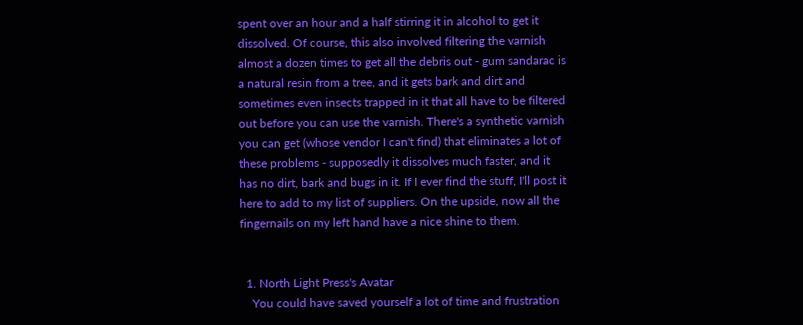spent over an hour and a half stirring it in alcohol to get it dissolved. Of course, this also involved filtering the varnish almost a dozen times to get all the debris out - gum sandarac is a natural resin from a tree, and it gets bark and dirt and sometimes even insects trapped in it that all have to be filtered out before you can use the varnish. There's a synthetic varnish you can get (whose vendor I can't find) that eliminates a lot of these problems - supposedly it dissolves much faster, and it has no dirt, bark and bugs in it. If I ever find the stuff, I'll post it here to add to my list of suppliers. On the upside, now all the fingernails on my left hand have a nice shine to them.


  1. North Light Press's Avatar
    You could have saved yourself a lot of time and frustration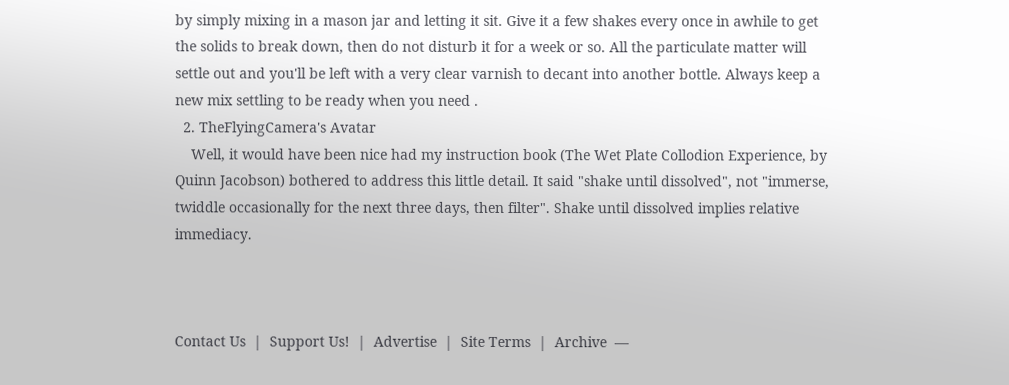by simply mixing in a mason jar and letting it sit. Give it a few shakes every once in awhile to get the solids to break down, then do not disturb it for a week or so. All the particulate matter will settle out and you'll be left with a very clear varnish to decant into another bottle. Always keep a new mix settling to be ready when you need .
  2. TheFlyingCamera's Avatar
    Well, it would have been nice had my instruction book (The Wet Plate Collodion Experience, by Quinn Jacobson) bothered to address this little detail. It said "shake until dissolved", not "immerse, twiddle occasionally for the next three days, then filter". Shake until dissolved implies relative immediacy.



Contact Us  |  Support Us!  |  Advertise  |  Site Terms  |  Archive  —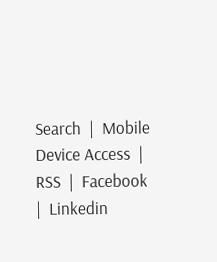Search  |  Mobile Device Access  |  RSS  |  Facebook  |  Linkedin